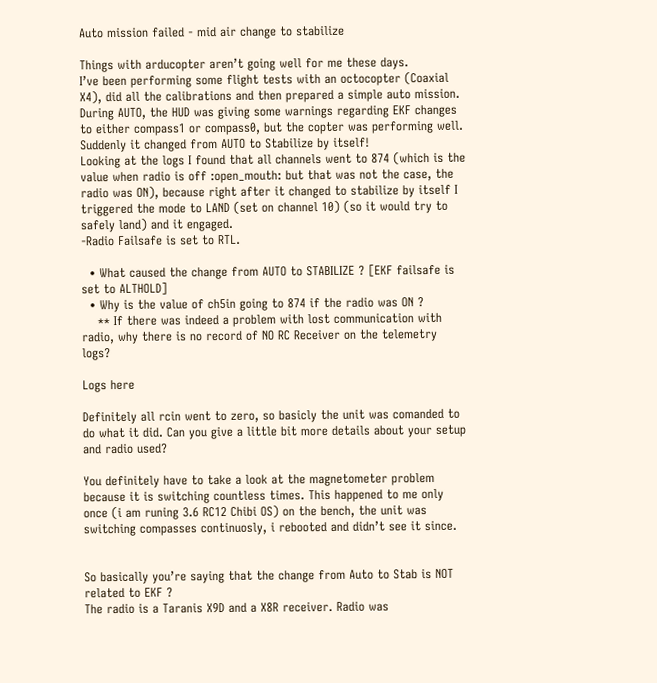Auto mission failed - mid air change to stabilize

Things with arducopter aren’t going well for me these days.
I’ve been performing some flight tests with an octocopter (Coaxial X4), did all the calibrations and then prepared a simple auto mission.
During AUTO, the HUD was giving some warnings regarding EKF changes to either compass1 or compass0, but the copter was performing well. Suddenly it changed from AUTO to Stabilize by itself!
Looking at the logs I found that all channels went to 874 (which is the value when radio is off :open_mouth: but that was not the case, the radio was ON), because right after it changed to stabilize by itself I triggered the mode to LAND (set on channel 10) (so it would try to safely land) and it engaged.
-Radio Failsafe is set to RTL.

  • What caused the change from AUTO to STABILIZE ? [EKF failsafe is set to ALTHOLD]
  • Why is the value of ch5in going to 874 if the radio was ON ?
    ** If there was indeed a problem with lost communication with radio, why there is no record of NO RC Receiver on the telemetry logs?

Logs here

Definitely all rcin went to zero, so basicly the unit was comanded to do what it did. Can you give a little bit more details about your setup and radio used?

You definitely have to take a look at the magnetometer problem because it is switching countless times. This happened to me only once (i am runing 3.6 RC12 Chibi OS) on the bench, the unit was switching compasses continuosly, i rebooted and didn’t see it since.


So basically you’re saying that the change from Auto to Stab is NOT related to EKF ?
The radio is a Taranis X9D and a X8R receiver. Radio was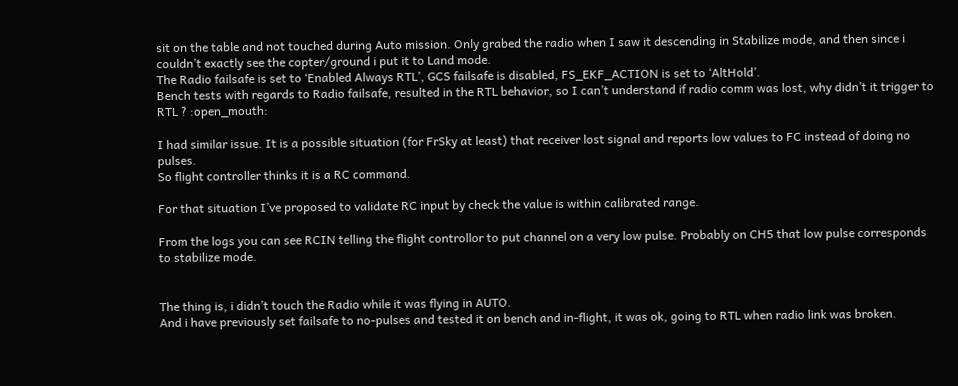sit on the table and not touched during Auto mission. Only grabed the radio when I saw it descending in Stabilize mode, and then since i couldn’t exactly see the copter/ground i put it to Land mode.
The Radio failsafe is set to ‘Enabled Always RTL’, GCS failsafe is disabled, FS_EKF_ACTION is set to ‘AltHold’.
Bench tests with regards to Radio failsafe, resulted in the RTL behavior, so I can’t understand if radio comm was lost, why didn’t it trigger to RTL ? :open_mouth:

I had similar issue. It is a possible situation (for FrSky at least) that receiver lost signal and reports low values to FC instead of doing no pulses.
So flight controller thinks it is a RC command.

For that situation I’ve proposed to validate RC input by check the value is within calibrated range.

From the logs you can see RCIN telling the flight controllor to put channel on a very low pulse. Probably on CH5 that low pulse corresponds to stabilize mode.


The thing is, i didn’t touch the Radio while it was flying in AUTO.
And i have previously set failsafe to no-pulses and tested it on bench and in-flight, it was ok, going to RTL when radio link was broken.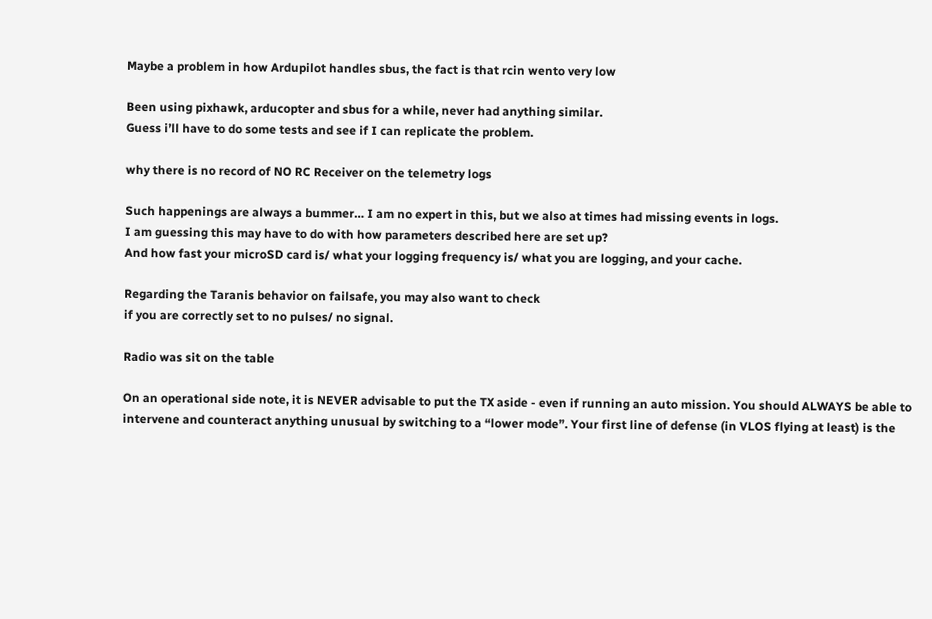Maybe a problem in how Ardupilot handles sbus, the fact is that rcin wento very low

Been using pixhawk, arducopter and sbus for a while, never had anything similar.
Guess i’ll have to do some tests and see if I can replicate the problem.

why there is no record of NO RC Receiver on the telemetry logs

Such happenings are always a bummer… I am no expert in this, but we also at times had missing events in logs.
I am guessing this may have to do with how parameters described here are set up?
And how fast your microSD card is/ what your logging frequency is/ what you are logging, and your cache.

Regarding the Taranis behavior on failsafe, you may also want to check
if you are correctly set to no pulses/ no signal.

Radio was sit on the table

On an operational side note, it is NEVER advisable to put the TX aside - even if running an auto mission. You should ALWAYS be able to intervene and counteract anything unusual by switching to a “lower mode”. Your first line of defense (in VLOS flying at least) is the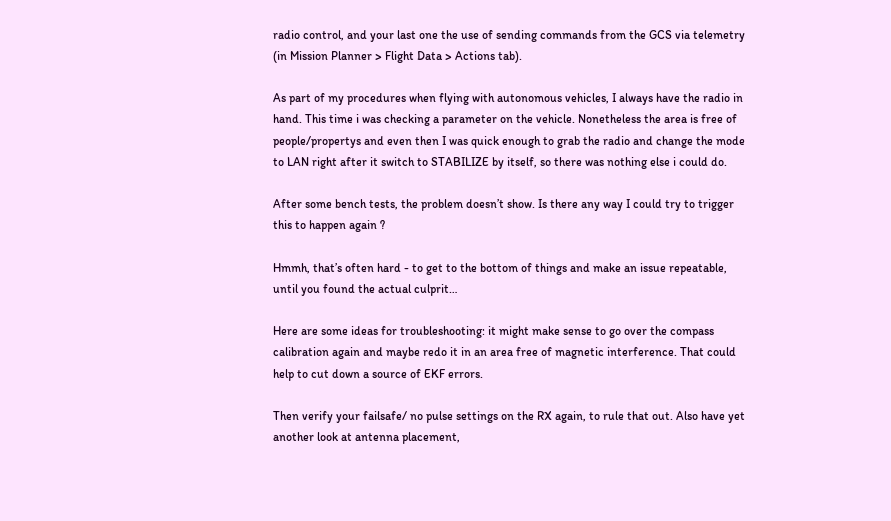radio control, and your last one the use of sending commands from the GCS via telemetry (in Mission Planner > Flight Data > Actions tab).

As part of my procedures when flying with autonomous vehicles, I always have the radio in hand. This time i was checking a parameter on the vehicle. Nonetheless the area is free of people/propertys and even then I was quick enough to grab the radio and change the mode to LAN right after it switch to STABILIZE by itself, so there was nothing else i could do.

After some bench tests, the problem doesn’t show. Is there any way I could try to trigger this to happen again ?

Hmmh, that’s often hard - to get to the bottom of things and make an issue repeatable, until you found the actual culprit…

Here are some ideas for troubleshooting: it might make sense to go over the compass calibration again and maybe redo it in an area free of magnetic interference. That could help to cut down a source of EKF errors.

Then verify your failsafe/ no pulse settings on the RX again, to rule that out. Also have yet another look at antenna placement,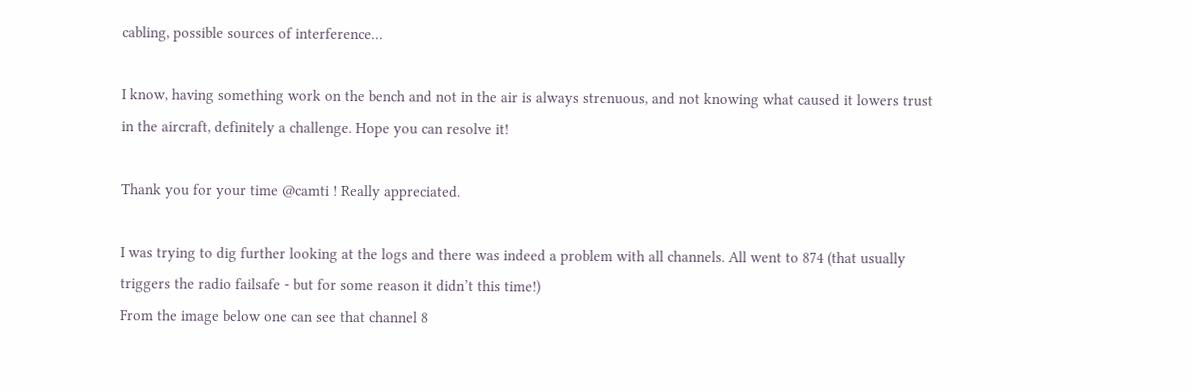cabling, possible sources of interference…

I know, having something work on the bench and not in the air is always strenuous, and not knowing what caused it lowers trust in the aircraft, definitely a challenge. Hope you can resolve it!

Thank you for your time @camti ! Really appreciated.

I was trying to dig further looking at the logs and there was indeed a problem with all channels. All went to 874 (that usually triggers the radio failsafe - but for some reason it didn’t this time!)
From the image below one can see that channel 8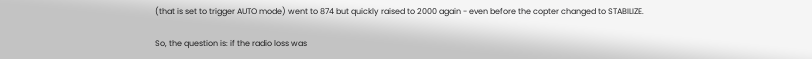(that is set to trigger AUTO mode) went to 874 but quickly raised to 2000 again - even before the copter changed to STABILIZE.

So, the question is: if the radio loss was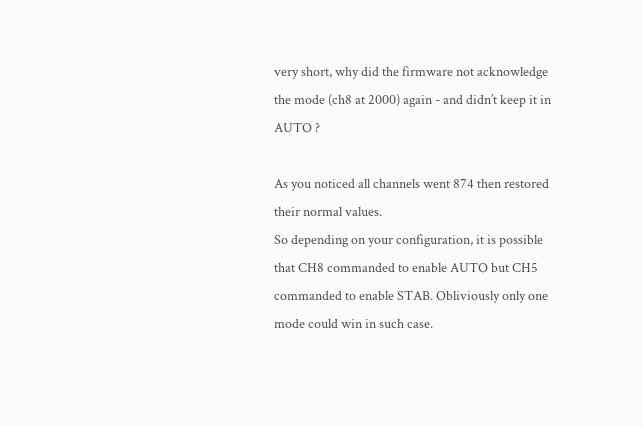very short, why did the firmware not acknowledge the mode (ch8 at 2000) again - and didn’t keep it in AUTO ?

As you noticed all channels went 874 then restored their normal values.
So depending on your configuration, it is possible that CH8 commanded to enable AUTO but CH5 commanded to enable STAB. Obliviously only one mode could win in such case.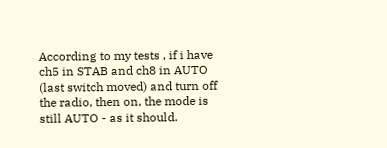According to my tests , if i have ch5 in STAB and ch8 in AUTO (last switch moved) and turn off the radio, then on, the mode is still AUTO - as it should.